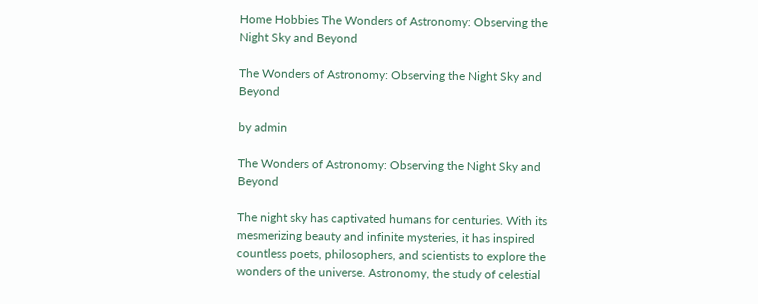Home Hobbies The Wonders of Astronomy: Observing the Night Sky and Beyond

The Wonders of Astronomy: Observing the Night Sky and Beyond

by admin

The Wonders of Astronomy: Observing the Night Sky and Beyond

The night sky has captivated humans for centuries. With its mesmerizing beauty and infinite mysteries, it has inspired countless poets, philosophers, and scientists to explore the wonders of the universe. Astronomy, the study of celestial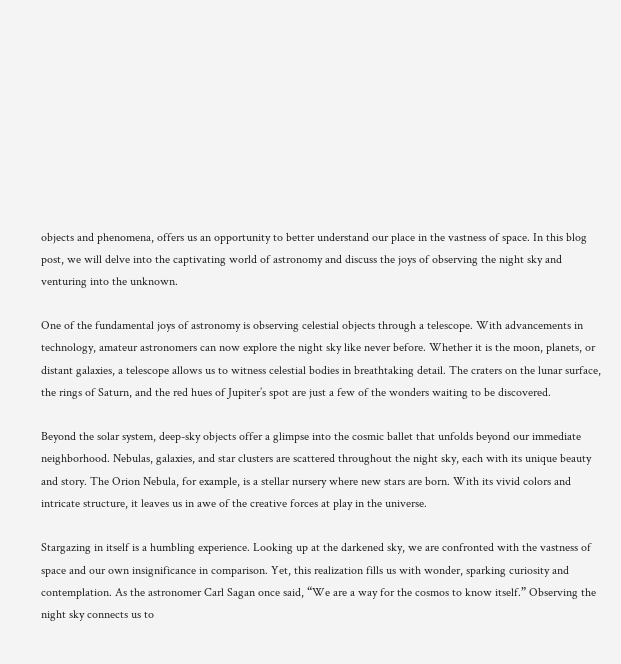objects and phenomena, offers us an opportunity to better understand our place in the vastness of space. In this blog post, we will delve into the captivating world of astronomy and discuss the joys of observing the night sky and venturing into the unknown.

One of the fundamental joys of astronomy is observing celestial objects through a telescope. With advancements in technology, amateur astronomers can now explore the night sky like never before. Whether it is the moon, planets, or distant galaxies, a telescope allows us to witness celestial bodies in breathtaking detail. The craters on the lunar surface, the rings of Saturn, and the red hues of Jupiter’s spot are just a few of the wonders waiting to be discovered.

Beyond the solar system, deep-sky objects offer a glimpse into the cosmic ballet that unfolds beyond our immediate neighborhood. Nebulas, galaxies, and star clusters are scattered throughout the night sky, each with its unique beauty and story. The Orion Nebula, for example, is a stellar nursery where new stars are born. With its vivid colors and intricate structure, it leaves us in awe of the creative forces at play in the universe.

Stargazing in itself is a humbling experience. Looking up at the darkened sky, we are confronted with the vastness of space and our own insignificance in comparison. Yet, this realization fills us with wonder, sparking curiosity and contemplation. As the astronomer Carl Sagan once said, “We are a way for the cosmos to know itself.” Observing the night sky connects us to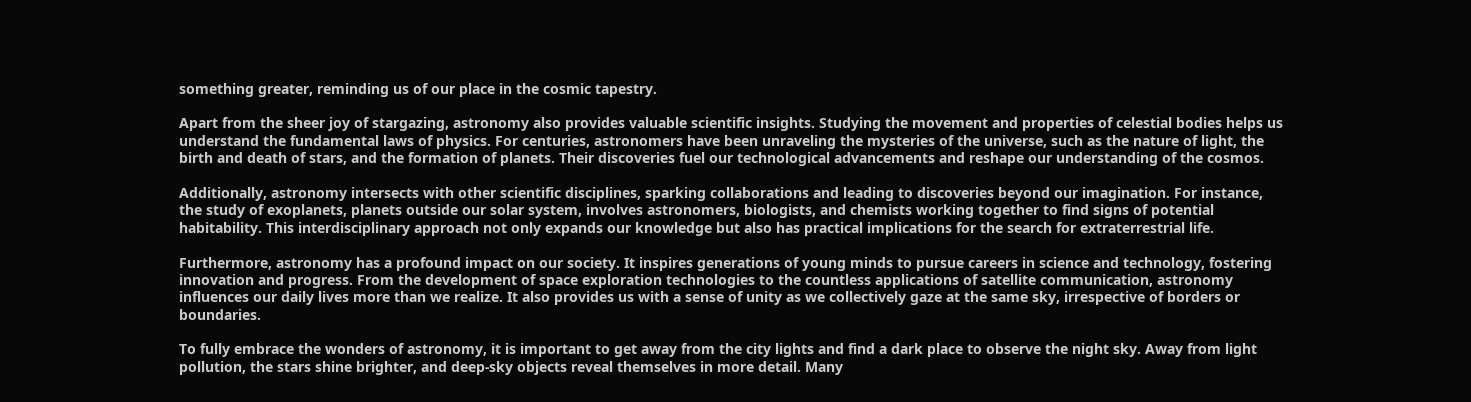something greater, reminding us of our place in the cosmic tapestry.

Apart from the sheer joy of stargazing, astronomy also provides valuable scientific insights. Studying the movement and properties of celestial bodies helps us understand the fundamental laws of physics. For centuries, astronomers have been unraveling the mysteries of the universe, such as the nature of light, the birth and death of stars, and the formation of planets. Their discoveries fuel our technological advancements and reshape our understanding of the cosmos.

Additionally, astronomy intersects with other scientific disciplines, sparking collaborations and leading to discoveries beyond our imagination. For instance, the study of exoplanets, planets outside our solar system, involves astronomers, biologists, and chemists working together to find signs of potential habitability. This interdisciplinary approach not only expands our knowledge but also has practical implications for the search for extraterrestrial life.

Furthermore, astronomy has a profound impact on our society. It inspires generations of young minds to pursue careers in science and technology, fostering innovation and progress. From the development of space exploration technologies to the countless applications of satellite communication, astronomy influences our daily lives more than we realize. It also provides us with a sense of unity as we collectively gaze at the same sky, irrespective of borders or boundaries.

To fully embrace the wonders of astronomy, it is important to get away from the city lights and find a dark place to observe the night sky. Away from light pollution, the stars shine brighter, and deep-sky objects reveal themselves in more detail. Many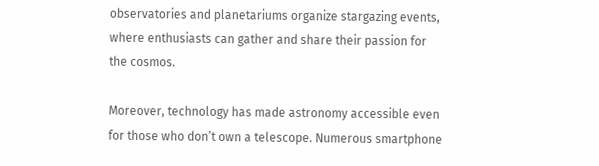observatories and planetariums organize stargazing events, where enthusiasts can gather and share their passion for the cosmos.

Moreover, technology has made astronomy accessible even for those who don’t own a telescope. Numerous smartphone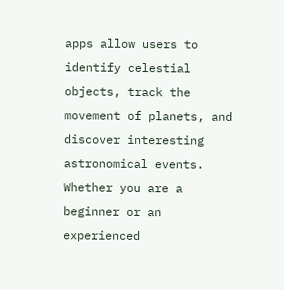apps allow users to identify celestial objects, track the movement of planets, and discover interesting astronomical events. Whether you are a beginner or an experienced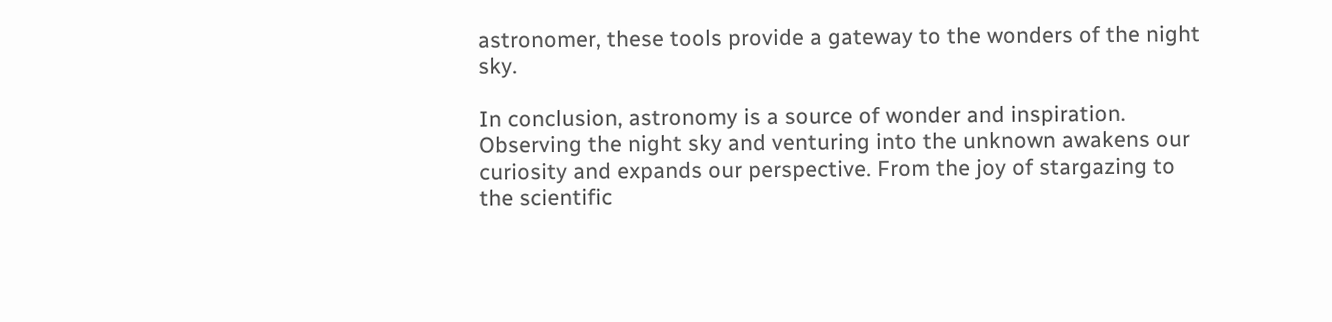astronomer, these tools provide a gateway to the wonders of the night sky.

In conclusion, astronomy is a source of wonder and inspiration. Observing the night sky and venturing into the unknown awakens our curiosity and expands our perspective. From the joy of stargazing to the scientific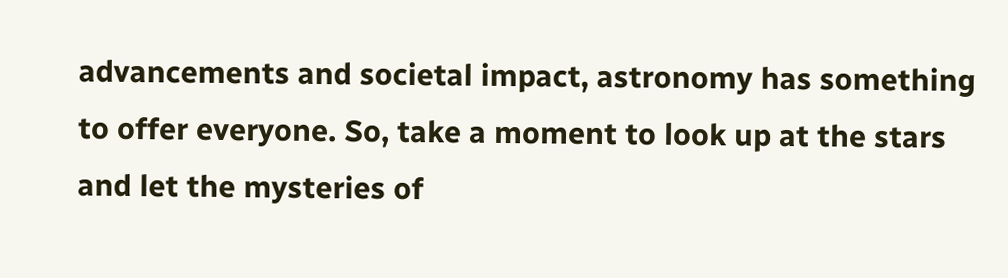advancements and societal impact, astronomy has something to offer everyone. So, take a moment to look up at the stars and let the mysteries of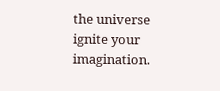the universe ignite your imagination.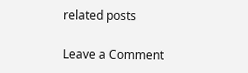related posts

Leave a Comment